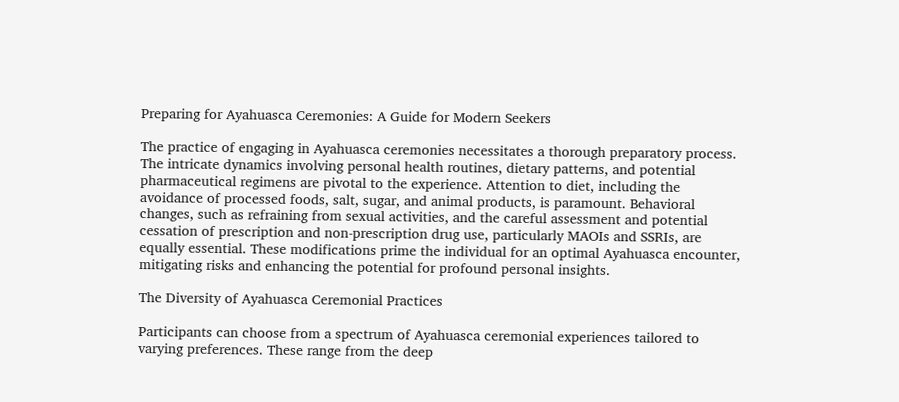Preparing for Ayahuasca Ceremonies: A Guide for Modern Seekers

The practice of engaging in Ayahuasca ceremonies necessitates a thorough preparatory process. The intricate dynamics involving personal health routines, dietary patterns, and potential pharmaceutical regimens are pivotal to the experience. Attention to diet, including the avoidance of processed foods, salt, sugar, and animal products, is paramount. Behavioral changes, such as refraining from sexual activities, and the careful assessment and potential cessation of prescription and non-prescription drug use, particularly MAOIs and SSRIs, are equally essential. These modifications prime the individual for an optimal Ayahuasca encounter, mitigating risks and enhancing the potential for profound personal insights.

The Diversity of Ayahuasca Ceremonial Practices

Participants can choose from a spectrum of Ayahuasca ceremonial experiences tailored to varying preferences. These range from the deep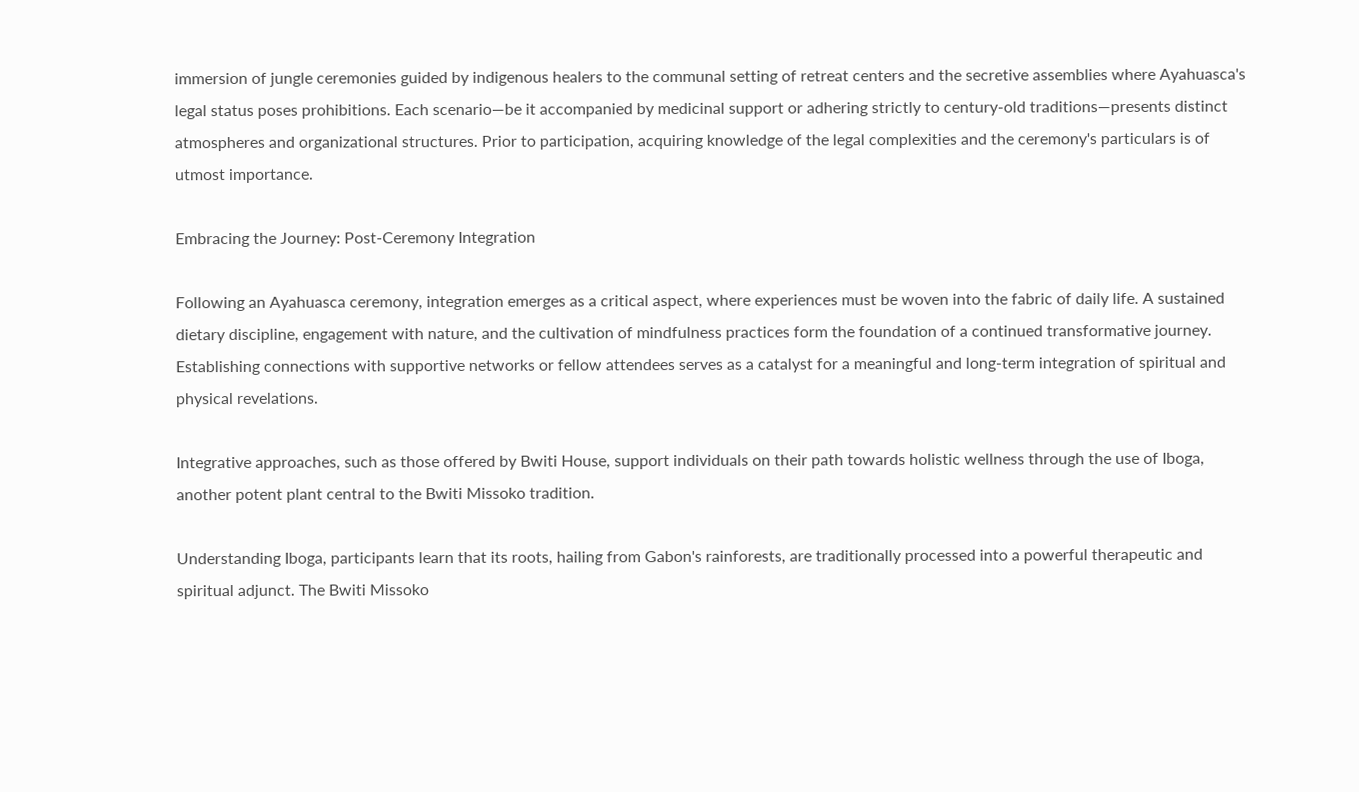immersion of jungle ceremonies guided by indigenous healers to the communal setting of retreat centers and the secretive assemblies where Ayahuasca's legal status poses prohibitions. Each scenario—be it accompanied by medicinal support or adhering strictly to century-old traditions—presents distinct atmospheres and organizational structures. Prior to participation, acquiring knowledge of the legal complexities and the ceremony's particulars is of utmost importance.

Embracing the Journey: Post-Ceremony Integration

Following an Ayahuasca ceremony, integration emerges as a critical aspect, where experiences must be woven into the fabric of daily life. A sustained dietary discipline, engagement with nature, and the cultivation of mindfulness practices form the foundation of a continued transformative journey. Establishing connections with supportive networks or fellow attendees serves as a catalyst for a meaningful and long-term integration of spiritual and physical revelations.

Integrative approaches, such as those offered by Bwiti House, support individuals on their path towards holistic wellness through the use of Iboga, another potent plant central to the Bwiti Missoko tradition.

Understanding Iboga, participants learn that its roots, hailing from Gabon's rainforests, are traditionally processed into a powerful therapeutic and spiritual adjunct. The Bwiti Missoko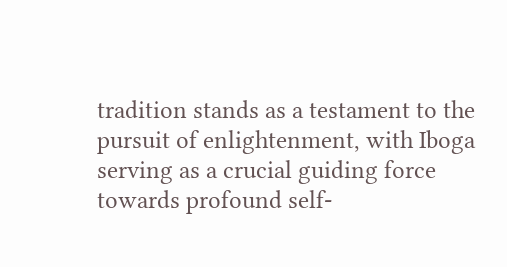tradition stands as a testament to the pursuit of enlightenment, with Iboga serving as a crucial guiding force towards profound self-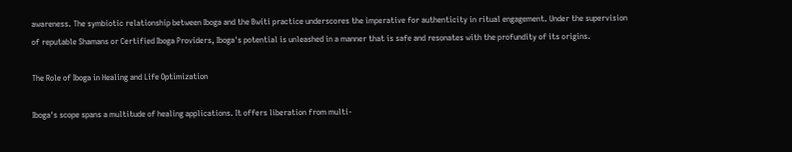awareness. The symbiotic relationship between Iboga and the Bwiti practice underscores the imperative for authenticity in ritual engagement. Under the supervision of reputable Shamans or Certified Iboga Providers, Iboga's potential is unleashed in a manner that is safe and resonates with the profundity of its origins.

The Role of Iboga in Healing and Life Optimization

Iboga's scope spans a multitude of healing applications. It offers liberation from multi-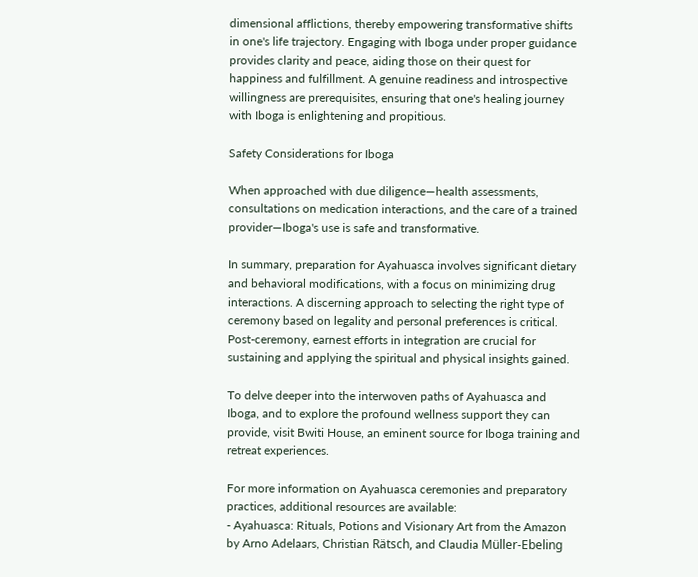dimensional afflictions, thereby empowering transformative shifts in one's life trajectory. Engaging with Iboga under proper guidance provides clarity and peace, aiding those on their quest for happiness and fulfillment. A genuine readiness and introspective willingness are prerequisites, ensuring that one's healing journey with Iboga is enlightening and propitious.

Safety Considerations for Iboga

When approached with due diligence—health assessments, consultations on medication interactions, and the care of a trained provider—Iboga's use is safe and transformative.

In summary, preparation for Ayahuasca involves significant dietary and behavioral modifications, with a focus on minimizing drug interactions. A discerning approach to selecting the right type of ceremony based on legality and personal preferences is critical. Post-ceremony, earnest efforts in integration are crucial for sustaining and applying the spiritual and physical insights gained.

To delve deeper into the interwoven paths of Ayahuasca and Iboga, and to explore the profound wellness support they can provide, visit Bwiti House, an eminent source for Iboga training and retreat experiences.

For more information on Ayahuasca ceremonies and preparatory practices, additional resources are available:
- Ayahuasca: Rituals, Potions and Visionary Art from the Amazon by Arno Adelaars, Christian Rätsch, and Claudia Müller-Ebeling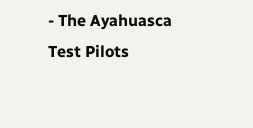- The Ayahuasca Test Pilots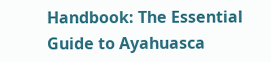Handbook: The Essential Guide to Ayahuasca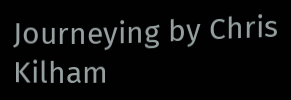Journeying by Chris Kilham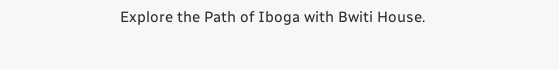Explore the Path of Iboga with Bwiti House.